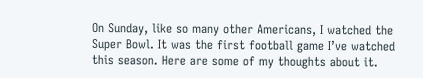On Sunday, like so many other Americans, I watched the Super Bowl. It was the first football game I’ve watched this season. Here are some of my thoughts about it.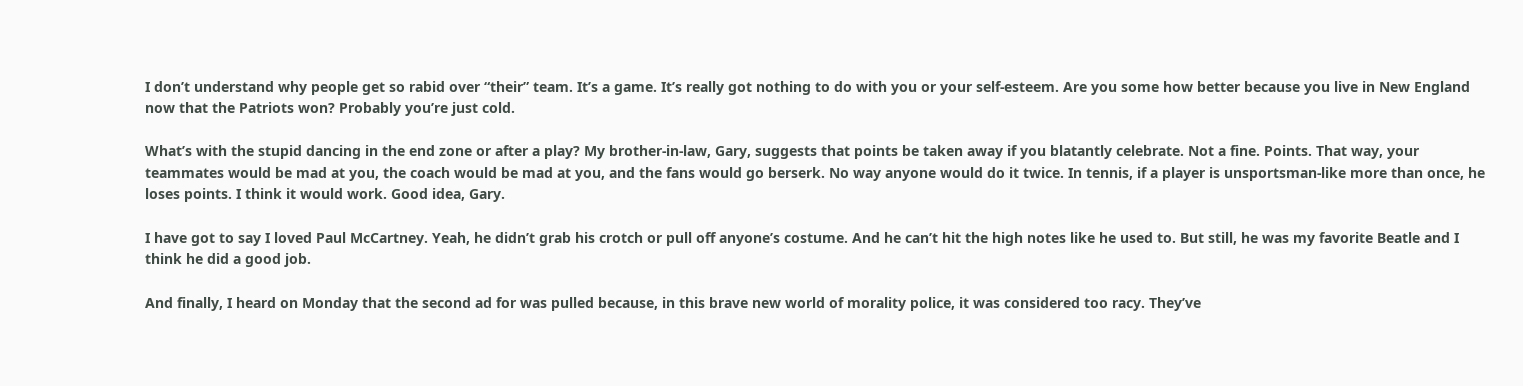I don’t understand why people get so rabid over “their” team. It’s a game. It’s really got nothing to do with you or your self-esteem. Are you some how better because you live in New England now that the Patriots won? Probably you’re just cold.

What’s with the stupid dancing in the end zone or after a play? My brother-in-law, Gary, suggests that points be taken away if you blatantly celebrate. Not a fine. Points. That way, your teammates would be mad at you, the coach would be mad at you, and the fans would go berserk. No way anyone would do it twice. In tennis, if a player is unsportsman-like more than once, he loses points. I think it would work. Good idea, Gary.

I have got to say I loved Paul McCartney. Yeah, he didn’t grab his crotch or pull off anyone’s costume. And he can’t hit the high notes like he used to. But still, he was my favorite Beatle and I think he did a good job.

And finally, I heard on Monday that the second ad for was pulled because, in this brave new world of morality police, it was considered too racy. They’ve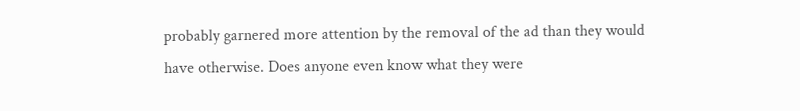probably garnered more attention by the removal of the ad than they would have otherwise. Does anyone even know what they were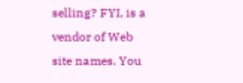selling? FYI, is a vendor of Web site names. You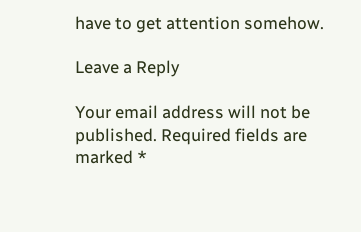have to get attention somehow.

Leave a Reply

Your email address will not be published. Required fields are marked *